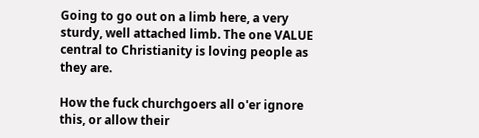Going to go out on a limb here, a very sturdy, well attached limb. The one VALUE central to Christianity is loving people as they are.

How the fuck churchgoers all o'er ignore this, or allow their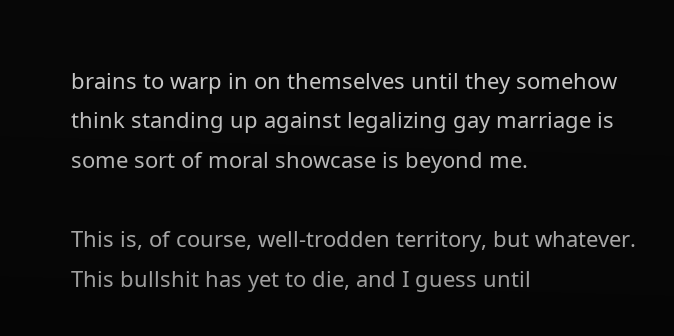brains to warp in on themselves until they somehow think standing up against legalizing gay marriage is some sort of moral showcase is beyond me.

This is, of course, well-trodden territory, but whatever. This bullshit has yet to die, and I guess until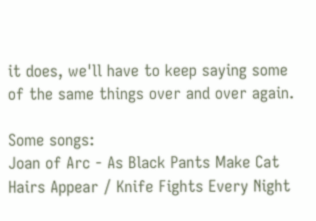it does, we'll have to keep saying some of the same things over and over again.

Some songs:
Joan of Arc - As Black Pants Make Cat Hairs Appear / Knife Fights Every Night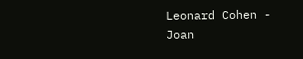Leonard Cohen - Joan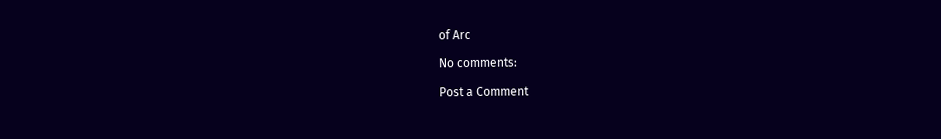of Arc

No comments:

Post a Comment